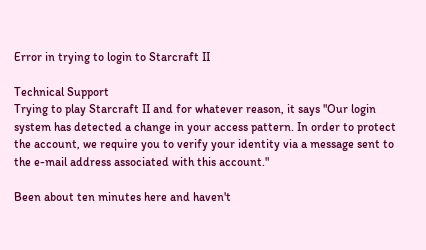Error in trying to login to Starcraft II

Technical Support
Trying to play Starcraft II and for whatever reason, it says "Our login system has detected a change in your access pattern. In order to protect the account, we require you to verify your identity via a message sent to the e-mail address associated with this account."

Been about ten minutes here and haven't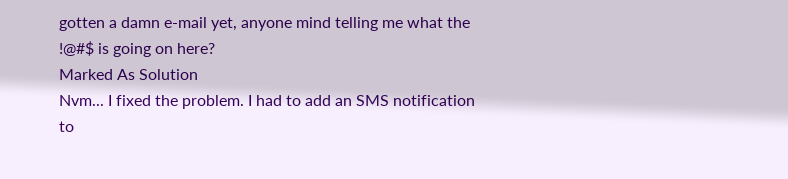gotten a damn e-mail yet, anyone mind telling me what the !@#$ is going on here?
Marked As Solution
Nvm... I fixed the problem. I had to add an SMS notification to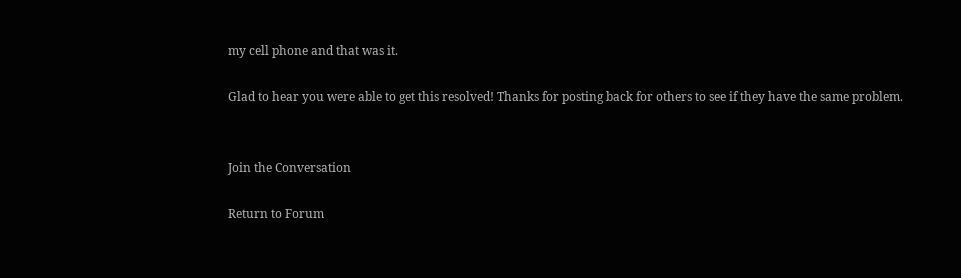my cell phone and that was it.

Glad to hear you were able to get this resolved! Thanks for posting back for others to see if they have the same problem.


Join the Conversation

Return to Forum